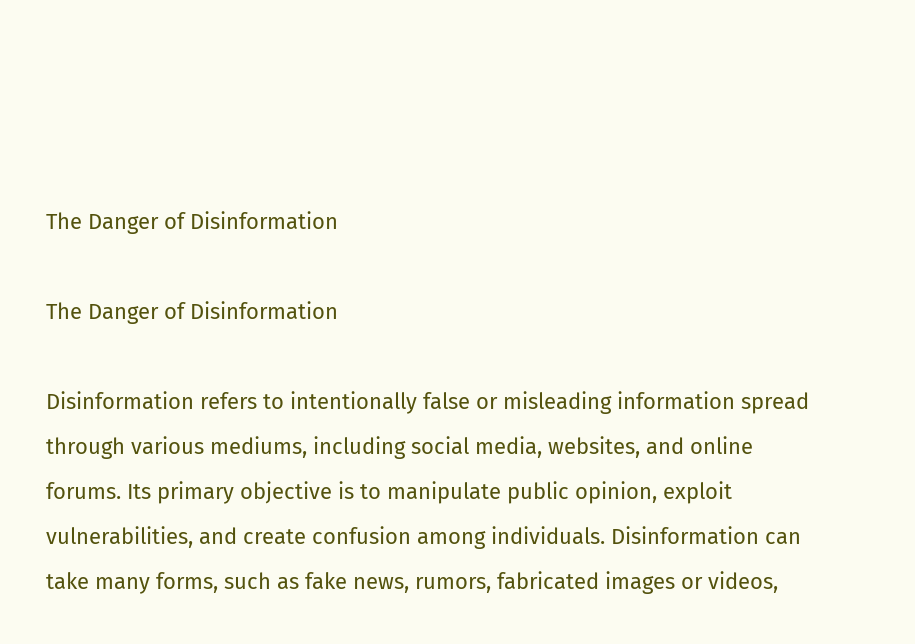The Danger of Disinformation

The Danger of Disinformation

Disinformation refers to intentionally false or misleading information spread through various mediums, including social media, websites, and online forums. Its primary objective is to manipulate public opinion, exploit vulnerabilities, and create confusion among individuals. Disinformation can take many forms, such as fake news, rumors, fabricated images or videos,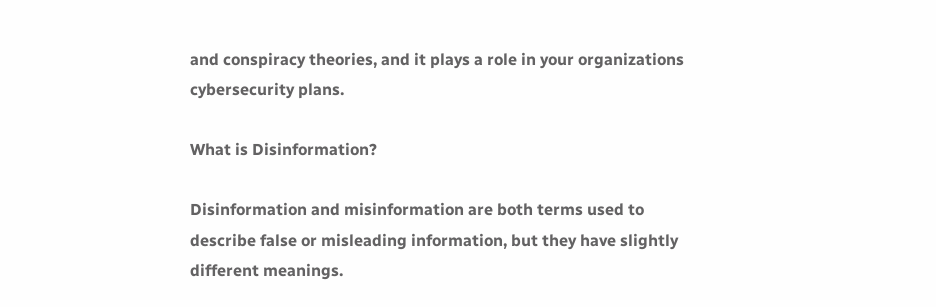and conspiracy theories, and it plays a role in your organizations cybersecurity plans.

What is Disinformation?

Disinformation and misinformation are both terms used to describe false or misleading information, but they have slightly different meanings.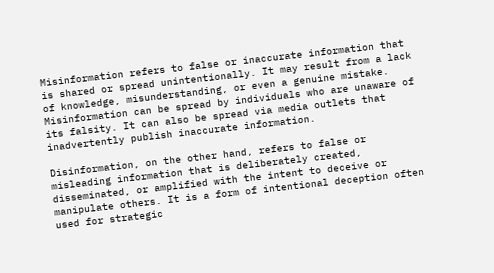Misinformation refers to false or inaccurate information that is shared or spread unintentionally. It may result from a lack of knowledge, misunderstanding, or even a genuine mistake. Misinformation can be spread by individuals who are unaware of its falsity. It can also be spread via media outlets that inadvertently publish inaccurate information.

Disinformation, on the other hand, refers to false or misleading information that is deliberately created, disseminated, or amplified with the intent to deceive or manipulate others. It is a form of intentional deception often used for strategic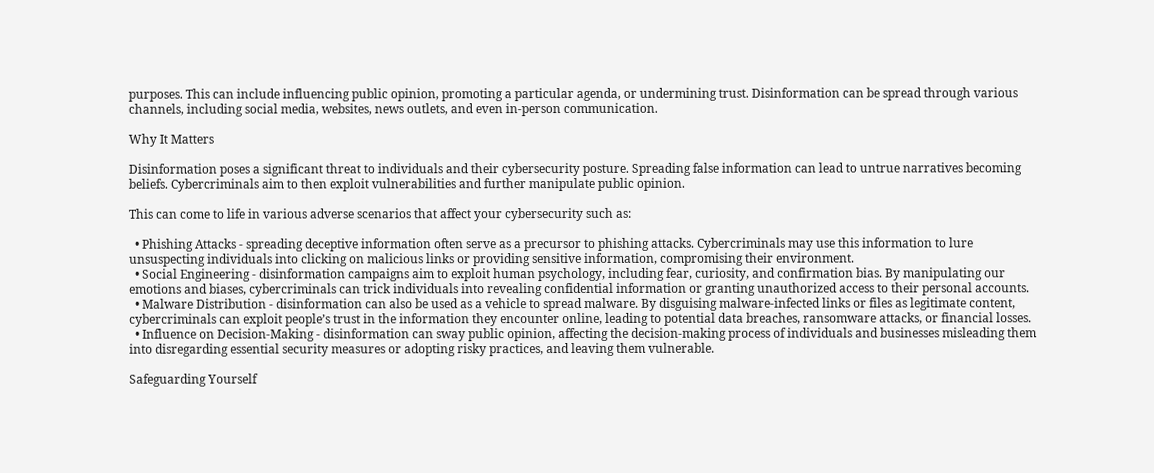purposes. This can include influencing public opinion, promoting a particular agenda, or undermining trust. Disinformation can be spread through various channels, including social media, websites, news outlets, and even in-person communication.

Why It Matters

Disinformation poses a significant threat to individuals and their cybersecurity posture. Spreading false information can lead to untrue narratives becoming beliefs. Cybercriminals aim to then exploit vulnerabilities and further manipulate public opinion.

This can come to life in various adverse scenarios that affect your cybersecurity such as:

  • Phishing Attacks - spreading deceptive information often serve as a precursor to phishing attacks. Cybercriminals may use this information to lure unsuspecting individuals into clicking on malicious links or providing sensitive information, compromising their environment.
  • Social Engineering - disinformation campaigns aim to exploit human psychology, including fear, curiosity, and confirmation bias. By manipulating our emotions and biases, cybercriminals can trick individuals into revealing confidential information or granting unauthorized access to their personal accounts.
  • Malware Distribution - disinformation can also be used as a vehicle to spread malware. By disguising malware-infected links or files as legitimate content, cybercriminals can exploit people’s trust in the information they encounter online, leading to potential data breaches, ransomware attacks, or financial losses.
  • Influence on Decision-Making - disinformation can sway public opinion, affecting the decision-making process of individuals and businesses misleading them into disregarding essential security measures or adopting risky practices, and leaving them vulnerable.

Safeguarding Yourself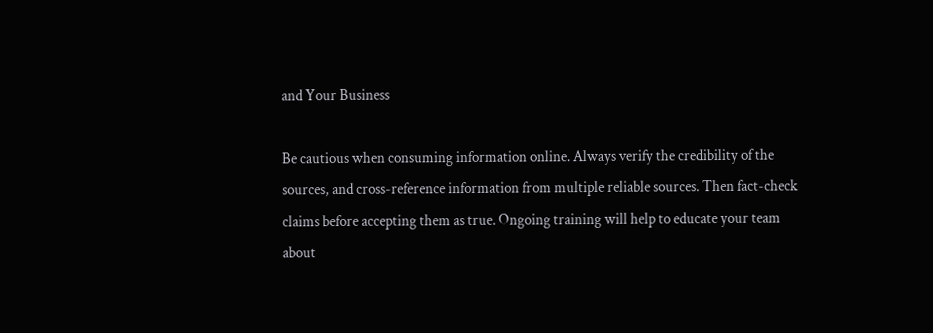and Your Business

Be cautious when consuming information online. Always verify the credibility of the sources, and cross-reference information from multiple reliable sources. Then fact-check claims before accepting them as true. Ongoing training will help to educate your team about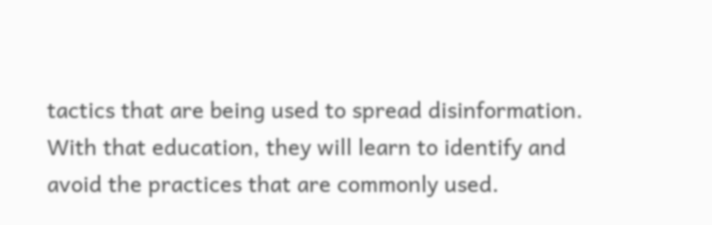tactics that are being used to spread disinformation. With that education, they will learn to identify and avoid the practices that are commonly used.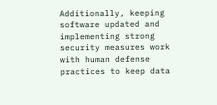Additionally, keeping software updated and implementing strong security measures work with human defense practices to keep data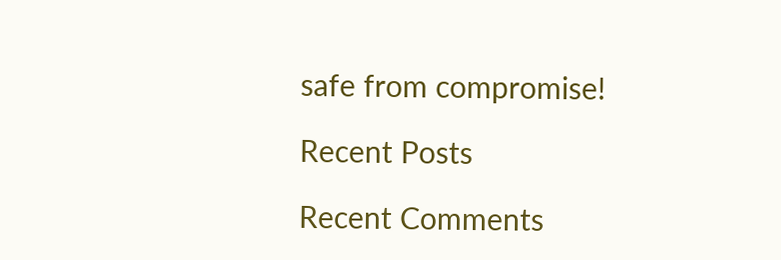safe from compromise!

Recent Posts

Recent Comments